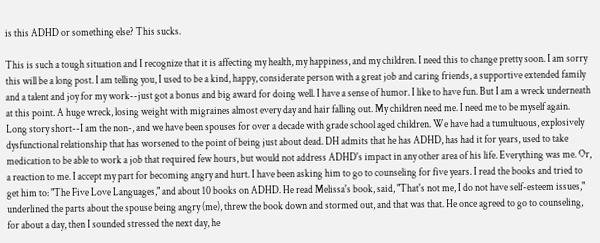is this ADHD or something else? This sucks.

This is such a tough situation and I recognize that it is affecting my health, my happiness, and my children. I need this to change pretty soon. I am sorry this will be a long post. I am telling you, I used to be a kind, happy, considerate person with a great job and caring friends, a supportive extended family and a talent and joy for my work--just got a bonus and big award for doing well. I have a sense of humor. I like to have fun. But I am a wreck underneath at this point. A huge wreck, losing weight with migraines almost every day and hair falling out. My children need me. I need me to be myself again. Long story short--I am the non-, and we have been spouses for over a decade with grade school aged children. We have had a tumultuous, explosively dysfunctional relationship that has worsened to the point of being just about dead. DH admits that he has ADHD, has had it for years, used to take medication to be able to work a job that required few hours, but would not address ADHD's impact in any other area of his life. Everything was me. Or, a reaction to me. I accept my part for becoming angry and hurt. I have been asking him to go to counseling for five years. I read the books and tried to get him to: "The Five Love Languages," and about 10 books on ADHD. He read Melissa's book, said, "That's not me, I do not have self-esteem issues," underlined the parts about the spouse being angry (me), threw the book down and stormed out, and that was that. He once agreed to go to counseling, for about a day, then I sounded stressed the next day, he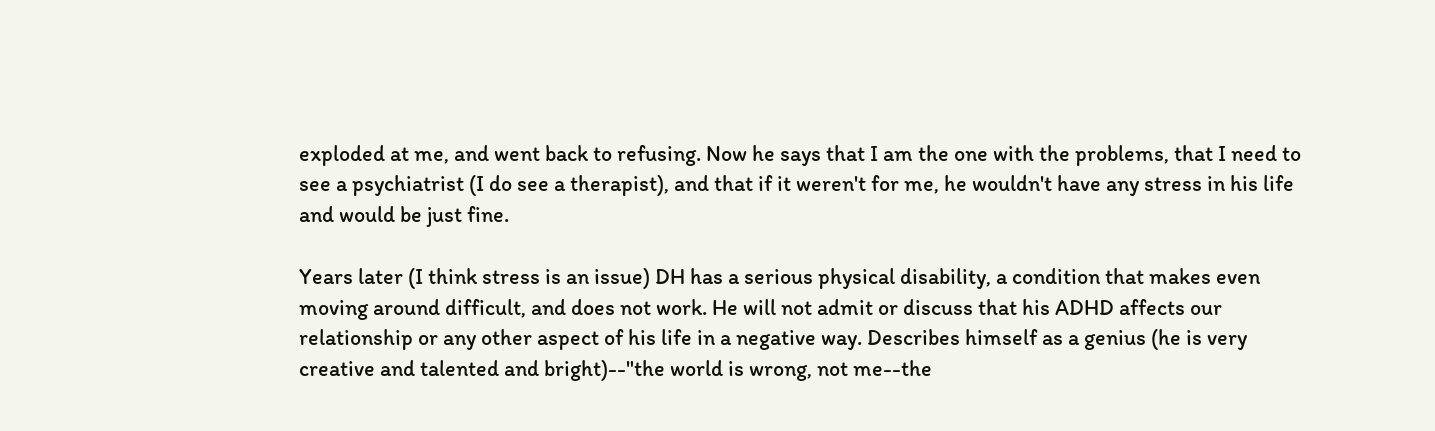exploded at me, and went back to refusing. Now he says that I am the one with the problems, that I need to see a psychiatrist (I do see a therapist), and that if it weren't for me, he wouldn't have any stress in his life and would be just fine.

Years later (I think stress is an issue) DH has a serious physical disability, a condition that makes even moving around difficult, and does not work. He will not admit or discuss that his ADHD affects our relationship or any other aspect of his life in a negative way. Describes himself as a genius (he is very creative and talented and bright)--"the world is wrong, not me--the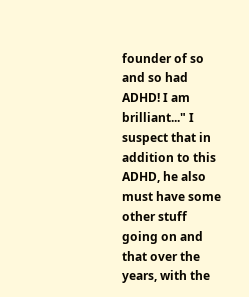founder of so and so had ADHD! I am brilliant..." I suspect that in addition to this ADHD, he also must have some other stuff going on and that over the years, with the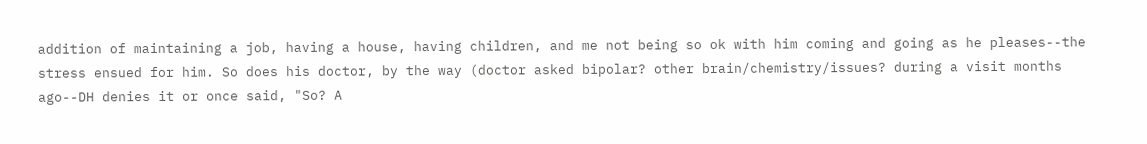addition of maintaining a job, having a house, having children, and me not being so ok with him coming and going as he pleases--the stress ensued for him. So does his doctor, by the way (doctor asked bipolar? other brain/chemistry/issues? during a visit months ago--DH denies it or once said, "So? A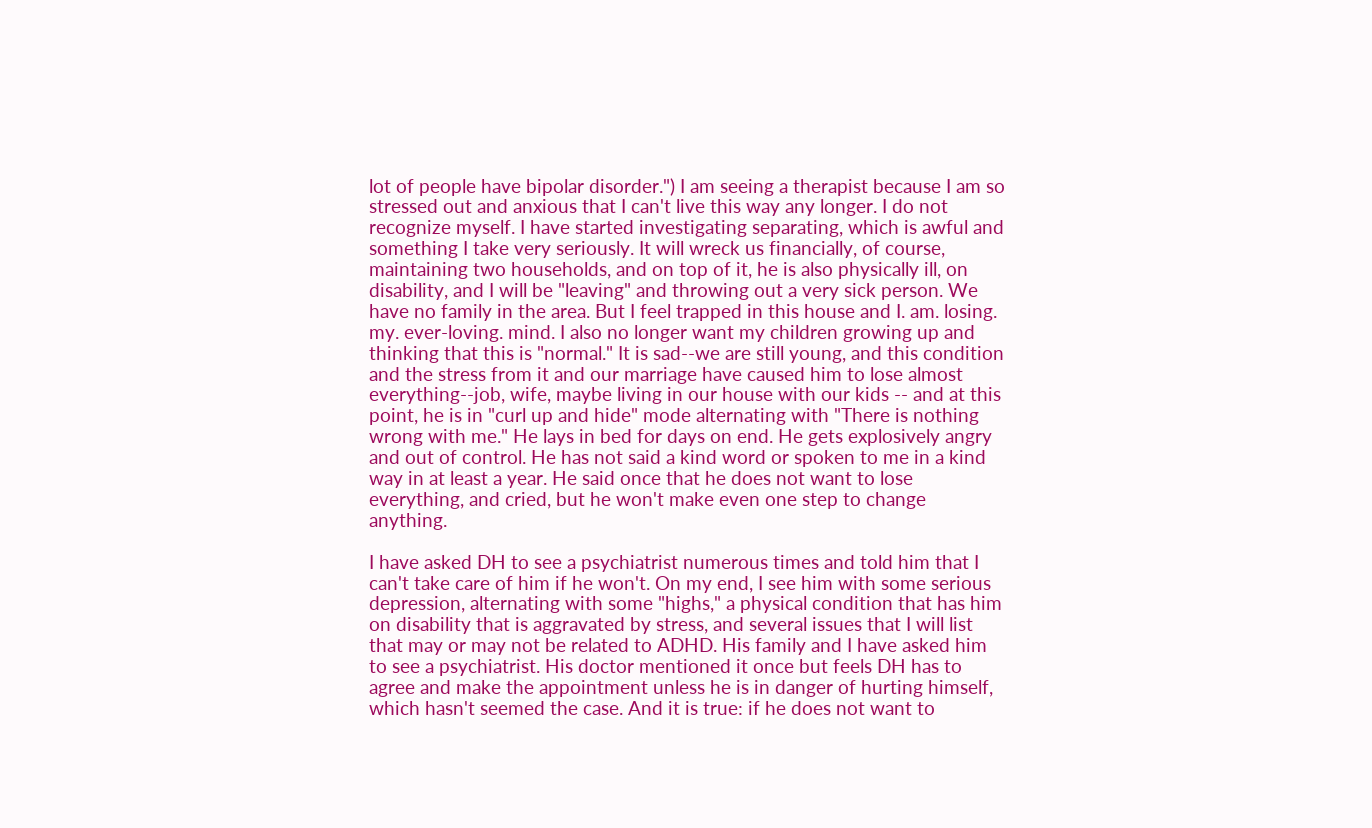lot of people have bipolar disorder.") I am seeing a therapist because I am so stressed out and anxious that I can't live this way any longer. I do not recognize myself. I have started investigating separating, which is awful and something I take very seriously. It will wreck us financially, of course, maintaining two households, and on top of it, he is also physically ill, on disability, and I will be "leaving" and throwing out a very sick person. We have no family in the area. But I feel trapped in this house and I. am. losing. my. ever-loving. mind. I also no longer want my children growing up and thinking that this is "normal." It is sad--we are still young, and this condition and the stress from it and our marriage have caused him to lose almost everything--job, wife, maybe living in our house with our kids -- and at this point, he is in "curl up and hide" mode alternating with "There is nothing wrong with me." He lays in bed for days on end. He gets explosively angry and out of control. He has not said a kind word or spoken to me in a kind way in at least a year. He said once that he does not want to lose everything, and cried, but he won't make even one step to change anything.

I have asked DH to see a psychiatrist numerous times and told him that I can't take care of him if he won't. On my end, I see him with some serious depression, alternating with some "highs," a physical condition that has him on disability that is aggravated by stress, and several issues that I will list that may or may not be related to ADHD. His family and I have asked him to see a psychiatrist. His doctor mentioned it once but feels DH has to agree and make the appointment unless he is in danger of hurting himself, which hasn't seemed the case. And it is true: if he does not want to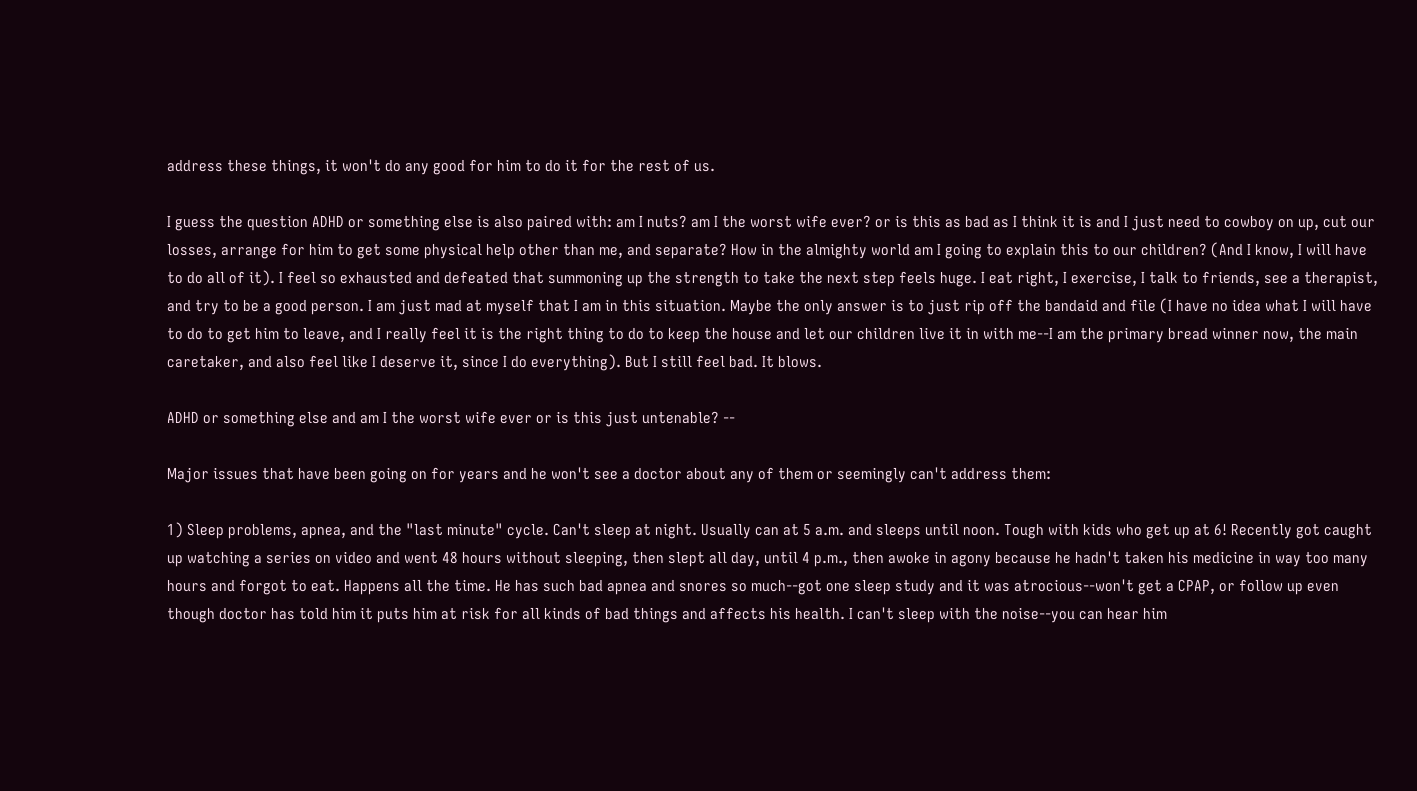address these things, it won't do any good for him to do it for the rest of us.

I guess the question ADHD or something else is also paired with: am I nuts? am I the worst wife ever? or is this as bad as I think it is and I just need to cowboy on up, cut our losses, arrange for him to get some physical help other than me, and separate? How in the almighty world am I going to explain this to our children? (And I know, I will have to do all of it). I feel so exhausted and defeated that summoning up the strength to take the next step feels huge. I eat right, I exercise, I talk to friends, see a therapist, and try to be a good person. I am just mad at myself that I am in this situation. Maybe the only answer is to just rip off the bandaid and file (I have no idea what I will have to do to get him to leave, and I really feel it is the right thing to do to keep the house and let our children live it in with me--I am the primary bread winner now, the main caretaker, and also feel like I deserve it, since I do everything). But I still feel bad. It blows.

ADHD or something else and am I the worst wife ever or is this just untenable? --

Major issues that have been going on for years and he won't see a doctor about any of them or seemingly can't address them:

1) Sleep problems, apnea, and the "last minute" cycle. Can't sleep at night. Usually can at 5 a.m. and sleeps until noon. Tough with kids who get up at 6! Recently got caught up watching a series on video and went 48 hours without sleeping, then slept all day, until 4 p.m., then awoke in agony because he hadn't taken his medicine in way too many hours and forgot to eat. Happens all the time. He has such bad apnea and snores so much--got one sleep study and it was atrocious--won't get a CPAP, or follow up even though doctor has told him it puts him at risk for all kinds of bad things and affects his health. I can't sleep with the noise--you can hear him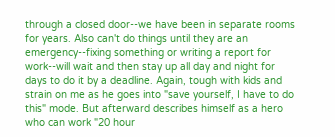through a closed door--we have been in separate rooms for years. Also can't do things until they are an emergency--fixing something or writing a report for work--will wait and then stay up all day and night for days to do it by a deadline. Again, tough with kids and strain on me as he goes into "save yourself, I have to do this" mode. But afterward describes himself as a hero who can work "20 hour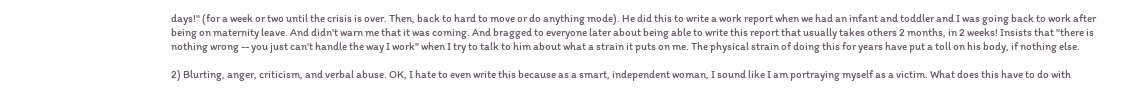days!" (for a week or two until the crisis is over. Then, back to hard to move or do anything mode). He did this to write a work report when we had an infant and toddler and I was going back to work after being on maternity leave. And didn't warn me that it was coming. And bragged to everyone later about being able to write this report that usually takes others 2 months, in 2 weeks! Insists that "there is nothing wrong -- you just can't handle the way I work" when I try to talk to him about what a strain it puts on me. The physical strain of doing this for years have put a toll on his body, if nothing else.

2) Blurting, anger, criticism, and verbal abuse. OK, I hate to even write this because as a smart, independent woman, I sound like I am portraying myself as a victim. What does this have to do with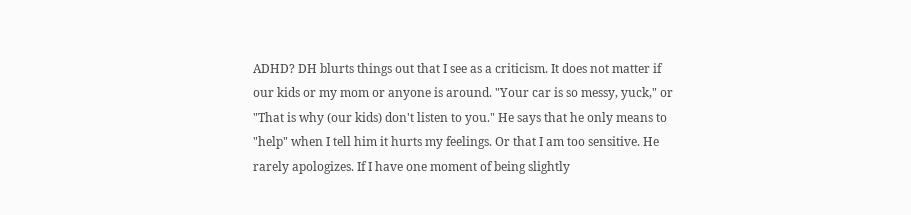ADHD? DH blurts things out that I see as a criticism. It does not matter if our kids or my mom or anyone is around. "Your car is so messy, yuck," or "That is why (our kids) don't listen to you." He says that he only means to "help" when I tell him it hurts my feelings. Or that I am too sensitive. He rarely apologizes. If I have one moment of being slightly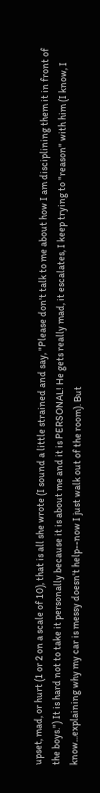upset, mad, or hurt (1 or 2 on a scale of 10), that is all she wrote (I sound a little strained and say, "Please don't talk to me about how I am disciplining them it in front of the boys.") It is hard not to take it personally because it is about me and it is PERSONAL! He gets really mad, it escalates, I keep trying to "reason" with him (I know, I know...explaining why my car is messy doesn't help--now I just walk out of the room). But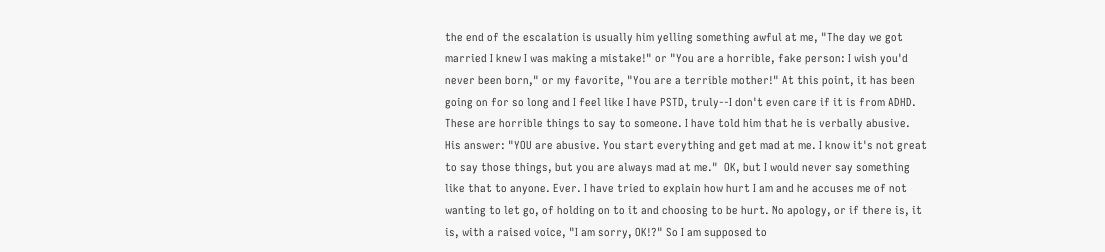the end of the escalation is usually him yelling something awful at me, "The day we got married I knew I was making a mistake!" or "You are a horrible, fake person: I wish you'd never been born," or my favorite, "You are a terrible mother!" At this point, it has been going on for so long and I feel like I have PSTD, truly--I don't even care if it is from ADHD. These are horrible things to say to someone. I have told him that he is verbally abusive. His answer: "YOU are abusive. You start everything and get mad at me. I know it's not great to say those things, but you are always mad at me."  OK, but I would never say something like that to anyone. Ever. I have tried to explain how hurt I am and he accuses me of not wanting to let go, of holding on to it and choosing to be hurt. No apology, or if there is, it is, with a raised voice, "I am sorry, OK!?" So I am supposed to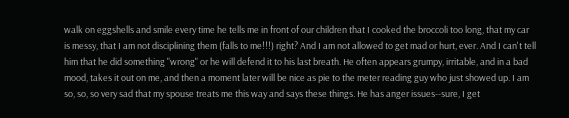walk on eggshells and smile every time he tells me in front of our children that I cooked the broccoli too long, that my car is messy, that I am not disciplining them (falls to me!!!) right? And I am not allowed to get mad or hurt, ever. And I can't tell him that he did something "wrong" or he will defend it to his last breath. He often appears grumpy, irritable, and in a bad mood, takes it out on me, and then a moment later will be nice as pie to the meter reading guy who just showed up. I am so, so, so very sad that my spouse treats me this way and says these things. He has anger issues--sure, I get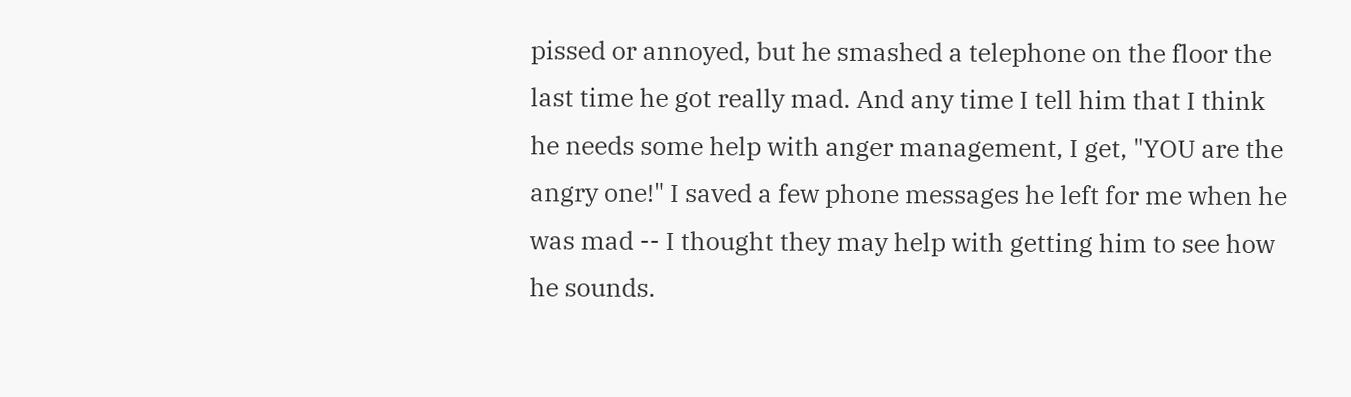pissed or annoyed, but he smashed a telephone on the floor the last time he got really mad. And any time I tell him that I think he needs some help with anger management, I get, "YOU are the angry one!" I saved a few phone messages he left for me when he was mad -- I thought they may help with getting him to see how he sounds.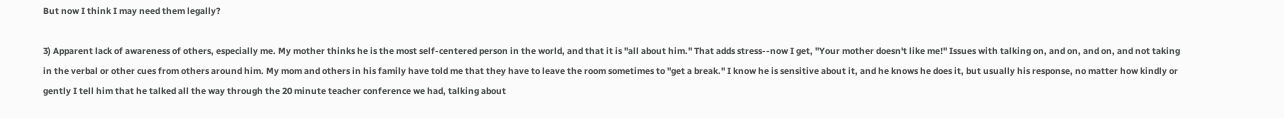But now I think I may need them legally?

3) Apparent lack of awareness of others, especially me. My mother thinks he is the most self-centered person in the world, and that it is "all about him." That adds stress--now I get, "Your mother doesn't like me!" Issues with talking on, and on, and on, and not taking in the verbal or other cues from others around him. My mom and others in his family have told me that they have to leave the room sometimes to "get a break." I know he is sensitive about it, and he knows he does it, but usually his response, no matter how kindly or gently I tell him that he talked all the way through the 20 minute teacher conference we had, talking about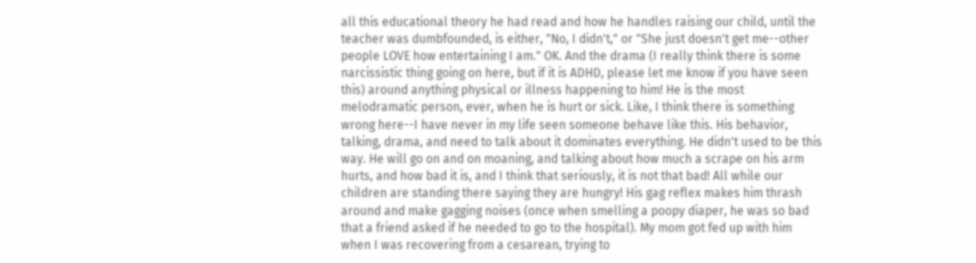all this educational theory he had read and how he handles raising our child, until the teacher was dumbfounded, is either, "No, I didn't," or "She just doesn't get me--other people LOVE how entertaining I am." OK. And the drama (I really think there is some narcissistic thing going on here, but if it is ADHD, please let me know if you have seen this) around anything physical or illness happening to him! He is the most melodramatic person, ever, when he is hurt or sick. Like, I think there is something wrong here--I have never in my life seen someone behave like this. His behavior, talking, drama, and need to talk about it dominates everything. He didn't used to be this way. He will go on and on moaning, and talking about how much a scrape on his arm hurts, and how bad it is, and I think that seriously, it is not that bad! All while our children are standing there saying they are hungry! His gag reflex makes him thrash around and make gagging noises (once when smelling a poopy diaper, he was so bad that a friend asked if he needed to go to the hospital). My mom got fed up with him when I was recovering from a cesarean, trying to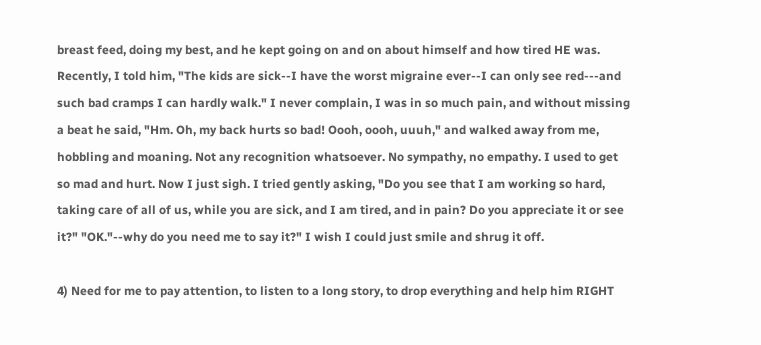breast feed, doing my best, and he kept going on and on about himself and how tired HE was. Recently, I told him, "The kids are sick--I have the worst migraine ever--I can only see red---and such bad cramps I can hardly walk." I never complain, I was in so much pain, and without missing a beat he said, "Hm. Oh, my back hurts so bad! Oooh, oooh, uuuh," and walked away from me, hobbling and moaning. Not any recognition whatsoever. No sympathy, no empathy. I used to get so mad and hurt. Now I just sigh. I tried gently asking, "Do you see that I am working so hard, taking care of all of us, while you are sick, and I am tired, and in pain? Do you appreciate it or see it?" "OK."--why do you need me to say it?" I wish I could just smile and shrug it off.

4) Need for me to pay attention, to listen to a long story, to drop everything and help him RIGHT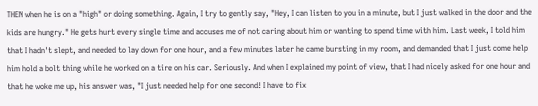THEN when he is on a "high" or doing something. Again, I try to gently say, "Hey, I can listen to you in a minute, but I just walked in the door and the kids are hungry." He gets hurt every single time and accuses me of not caring about him or wanting to spend time with him. Last week, I told him that I hadn't slept, and needed to lay down for one hour, and a few minutes later he came bursting in my room, and demanded that I just come help him hold a bolt thing while he worked on a tire on his car. Seriously. And when I explained my point of view, that I had nicely asked for one hour and that he woke me up, his answer was, "I just needed help for one second! I have to fix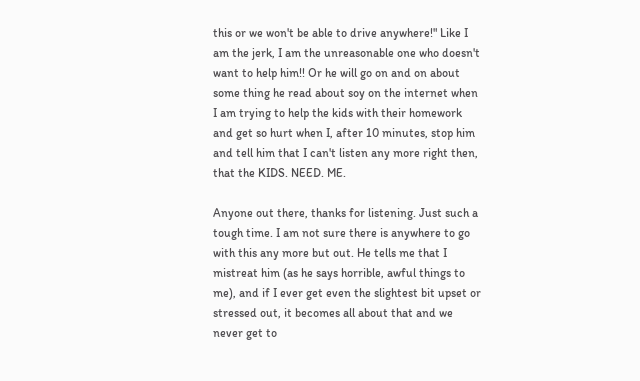this or we won't be able to drive anywhere!" Like I am the jerk, I am the unreasonable one who doesn't want to help him!! Or he will go on and on about some thing he read about soy on the internet when I am trying to help the kids with their homework and get so hurt when I, after 10 minutes, stop him and tell him that I can't listen any more right then, that the KIDS. NEED. ME.

Anyone out there, thanks for listening. Just such a tough time. I am not sure there is anywhere to go with this any more but out. He tells me that I mistreat him (as he says horrible, awful things to me), and if I ever get even the slightest bit upset or stressed out, it becomes all about that and we never get to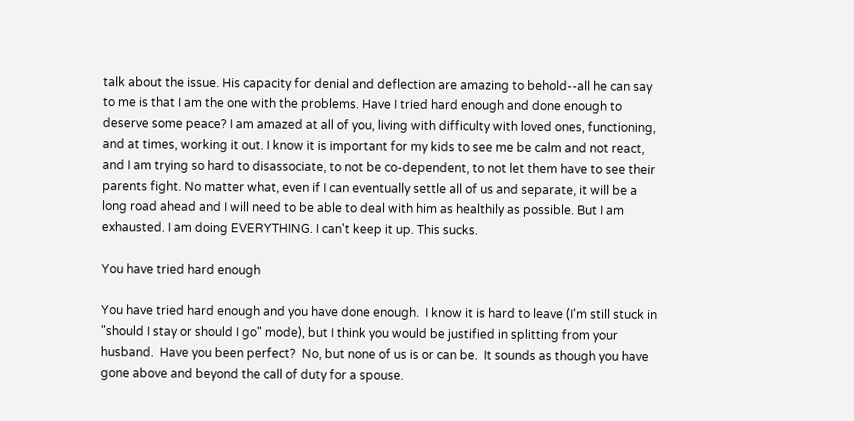talk about the issue. His capacity for denial and deflection are amazing to behold--all he can say to me is that I am the one with the problems. Have I tried hard enough and done enough to deserve some peace? I am amazed at all of you, living with difficulty with loved ones, functioning, and at times, working it out. I know it is important for my kids to see me be calm and not react, and I am trying so hard to disassociate, to not be co-dependent, to not let them have to see their parents fight. No matter what, even if I can eventually settle all of us and separate, it will be a long road ahead and I will need to be able to deal with him as healthily as possible. But I am exhausted. I am doing EVERYTHING. I can't keep it up. This sucks.

You have tried hard enough

You have tried hard enough and you have done enough.  I know it is hard to leave (I'm still stuck in "should I stay or should I go" mode), but I think you would be justified in splitting from your husband.  Have you been perfect?  No, but none of us is or can be.  It sounds as though you have gone above and beyond the call of duty for a spouse.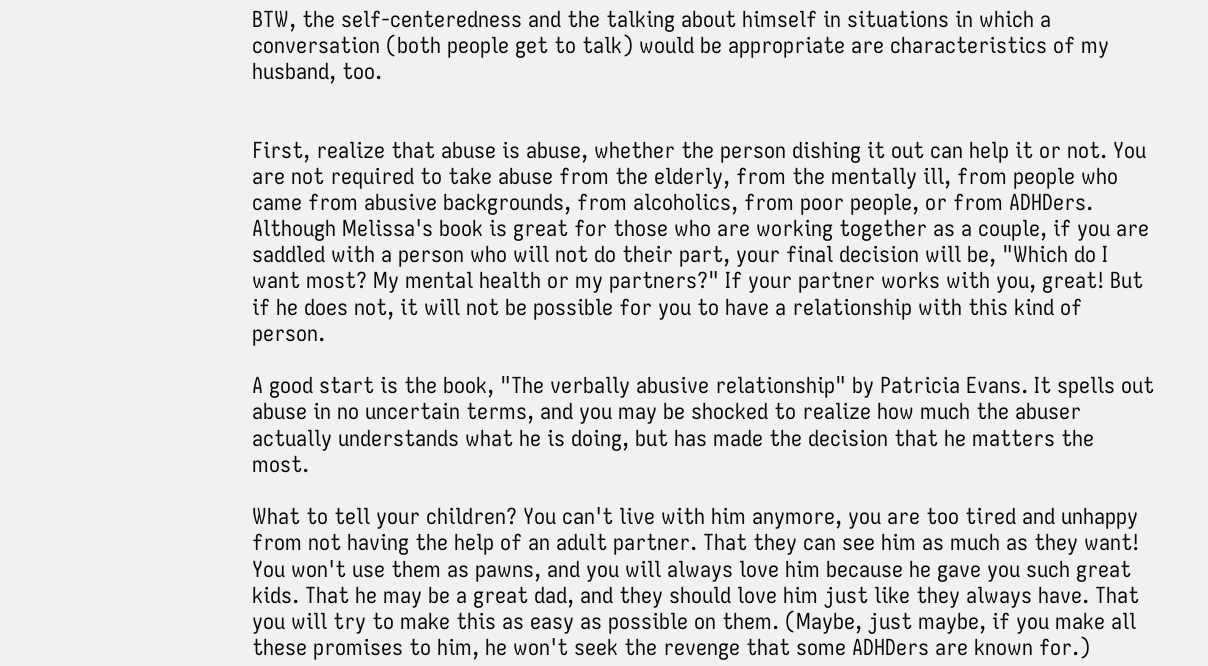BTW, the self-centeredness and the talking about himself in situations in which a conversation (both people get to talk) would be appropriate are characteristics of my husband, too.


First, realize that abuse is abuse, whether the person dishing it out can help it or not. You are not required to take abuse from the elderly, from the mentally ill, from people who came from abusive backgrounds, from alcoholics, from poor people, or from ADHDers. Although Melissa's book is great for those who are working together as a couple, if you are saddled with a person who will not do their part, your final decision will be, "Which do I want most? My mental health or my partners?" If your partner works with you, great! But if he does not, it will not be possible for you to have a relationship with this kind of person.

A good start is the book, "The verbally abusive relationship" by Patricia Evans. It spells out abuse in no uncertain terms, and you may be shocked to realize how much the abuser actually understands what he is doing, but has made the decision that he matters the most.

What to tell your children? You can't live with him anymore, you are too tired and unhappy from not having the help of an adult partner. That they can see him as much as they want! You won't use them as pawns, and you will always love him because he gave you such great kids. That he may be a great dad, and they should love him just like they always have. That you will try to make this as easy as possible on them. (Maybe, just maybe, if you make all these promises to him, he won't seek the revenge that some ADHDers are known for.)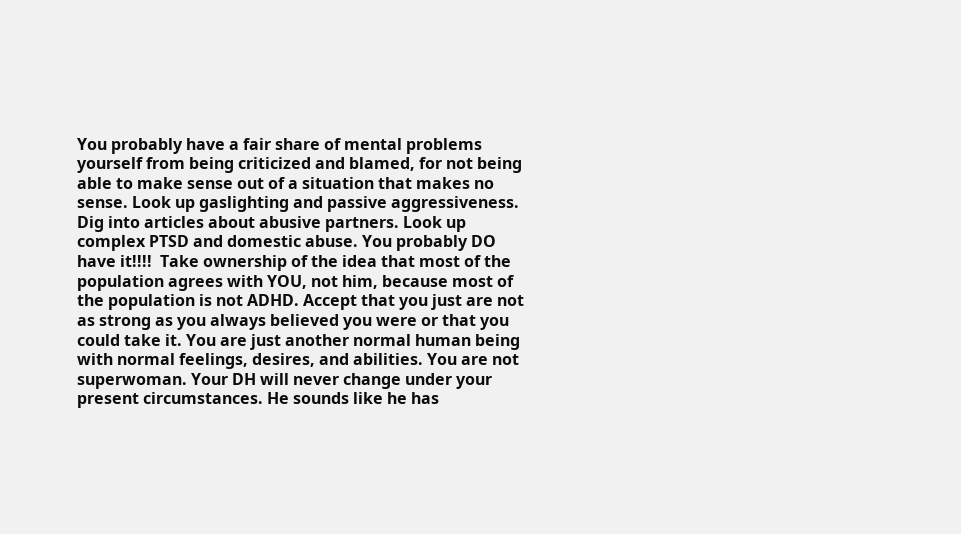You probably have a fair share of mental problems yourself from being criticized and blamed, for not being able to make sense out of a situation that makes no sense. Look up gaslighting and passive aggressiveness. Dig into articles about abusive partners. Look up complex PTSD and domestic abuse. You probably DO have it!!!!  Take ownership of the idea that most of the population agrees with YOU, not him, because most of the population is not ADHD. Accept that you just are not as strong as you always believed you were or that you could take it. You are just another normal human being with normal feelings, desires, and abilities. You are not superwoman. Your DH will never change under your present circumstances. He sounds like he has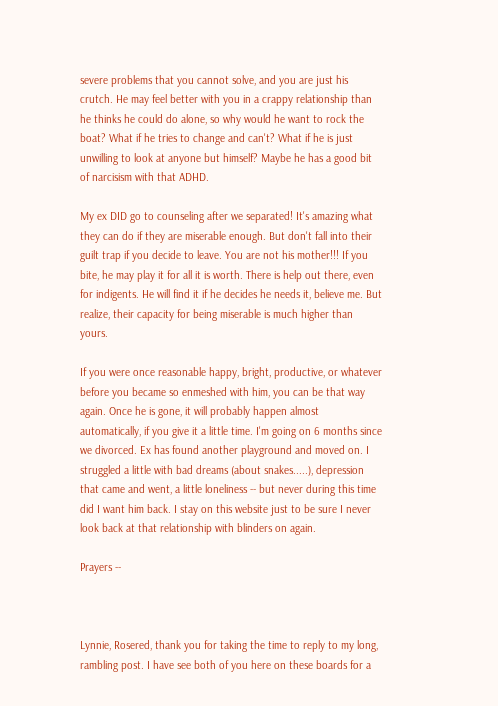severe problems that you cannot solve, and you are just his crutch. He may feel better with you in a crappy relationship than he thinks he could do alone, so why would he want to rock the boat? What if he tries to change and can't? What if he is just unwilling to look at anyone but himself? Maybe he has a good bit of narcisism with that ADHD.

My ex DID go to counseling after we separated! It's amazing what they can do if they are miserable enough. But don't fall into their guilt trap if you decide to leave. You are not his mother!!! If you bite, he may play it for all it is worth. There is help out there, even for indigents. He will find it if he decides he needs it, believe me. But realize, their capacity for being miserable is much higher than yours.

If you were once reasonable happy, bright, productive, or whatever before you became so enmeshed with him, you can be that way again. Once he is gone, it will probably happen almost automatically, if you give it a little time. I'm going on 6 months since we divorced. Ex has found another playground and moved on. I struggled a little with bad dreams (about snakes.....), depression that came and went, a little loneliness -- but never during this time did I want him back. I stay on this website just to be sure I never look back at that relationship with blinders on again.

Prayers --



Lynnie, Rosered, thank you for taking the time to reply to my long, rambling post. I have see both of you here on these boards for a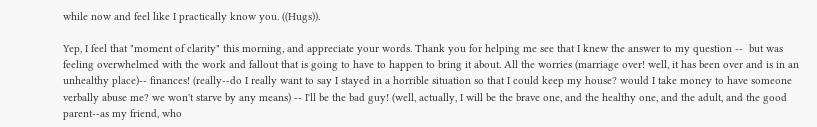while now and feel like I practically know you. ((Hugs)).

Yep, I feel that "moment of clarity" this morning, and appreciate your words. Thank you for helping me see that I knew the answer to my question --  but was feeling overwhelmed with the work and fallout that is going to have to happen to bring it about. All the worries (marriage over! well, it has been over and is in an unhealthy place)-- finances! (really--do I really want to say I stayed in a horrible situation so that I could keep my house? would I take money to have someone verbally abuse me? we won't starve by any means) -- I'll be the bad guy! (well, actually, I will be the brave one, and the healthy one, and the adult, and the good parent--as my friend, who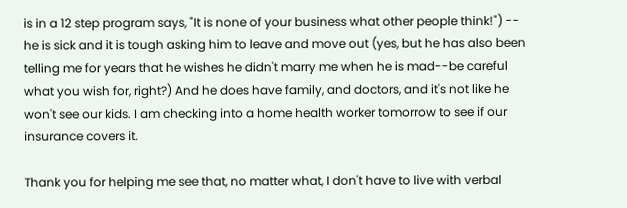is in a 12 step program says, "It is none of your business what other people think!") -- he is sick and it is tough asking him to leave and move out (yes, but he has also been telling me for years that he wishes he didn't marry me when he is mad--be careful what you wish for, right?) And he does have family, and doctors, and it's not like he won't see our kids. I am checking into a home health worker tomorrow to see if our insurance covers it.

Thank you for helping me see that, no matter what, I don't have to live with verbal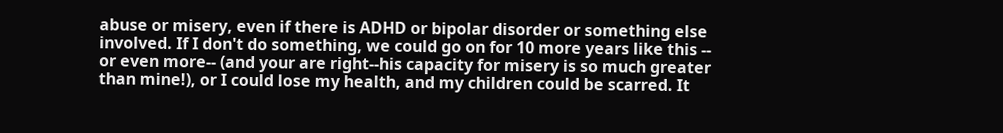abuse or misery, even if there is ADHD or bipolar disorder or something else involved. If I don't do something, we could go on for 10 more years like this -- or even more-- (and your are right--his capacity for misery is so much greater than mine!), or I could lose my health, and my children could be scarred. It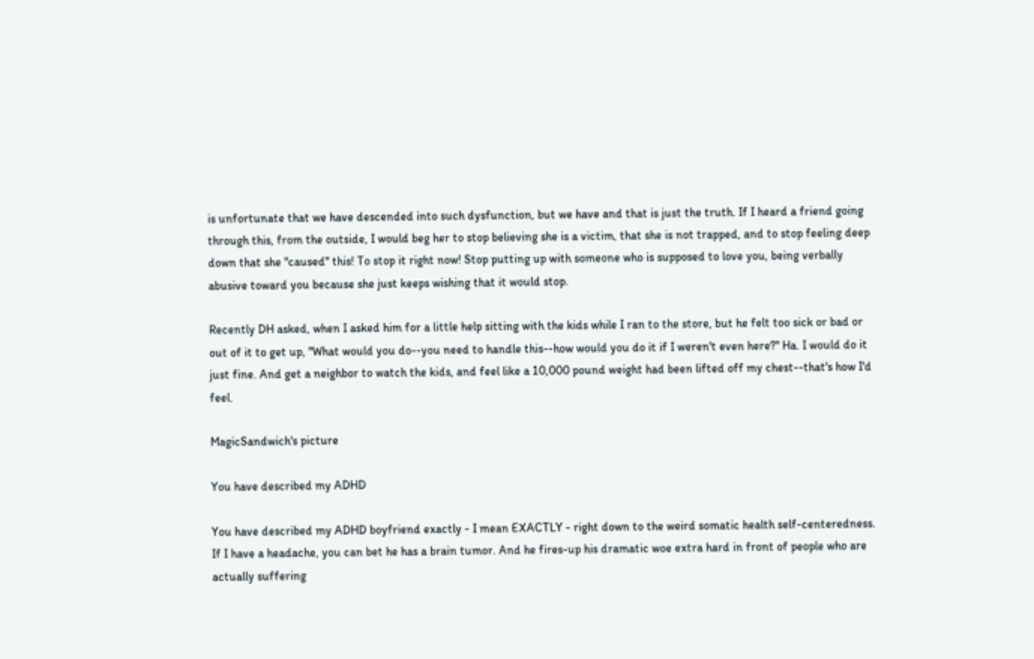is unfortunate that we have descended into such dysfunction, but we have and that is just the truth. If I heard a friend going through this, from the outside, I would beg her to stop believing she is a victim, that she is not trapped, and to stop feeling deep down that she "caused" this! To stop it right now! Stop putting up with someone who is supposed to love you, being verbally abusive toward you because she just keeps wishing that it would stop.

Recently DH asked, when I asked him for a little help sitting with the kids while I ran to the store, but he felt too sick or bad or out of it to get up, "What would you do--you need to handle this--how would you do it if I weren't even here?" Ha. I would do it just fine. And get a neighbor to watch the kids, and feel like a 10,000 pound weight had been lifted off my chest--that's how I'd feel.

MagicSandwich's picture

You have described my ADHD

You have described my ADHD boyfriend exactly - I mean EXACTLY - right down to the weird somatic health self-centeredness. If I have a headache, you can bet he has a brain tumor. And he fires-up his dramatic woe extra hard in front of people who are actually suffering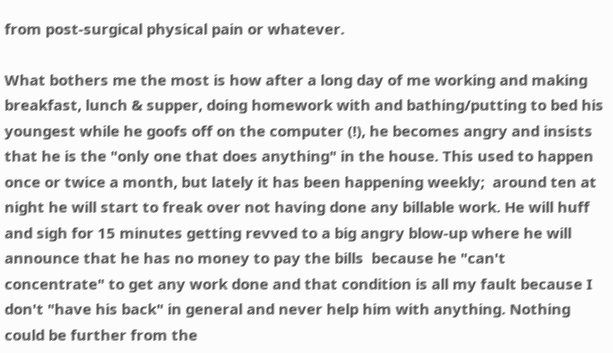from post-surgical physical pain or whatever.

What bothers me the most is how after a long day of me working and making breakfast, lunch & supper, doing homework with and bathing/putting to bed his youngest while he goofs off on the computer (!), he becomes angry and insists that he is the "only one that does anything" in the house. This used to happen once or twice a month, but lately it has been happening weekly;  around ten at night he will start to freak over not having done any billable work. He will huff and sigh for 15 minutes getting revved to a big angry blow-up where he will announce that he has no money to pay the bills  because he "can't concentrate" to get any work done and that condition is all my fault because I don't "have his back" in general and never help him with anything. Nothing could be further from the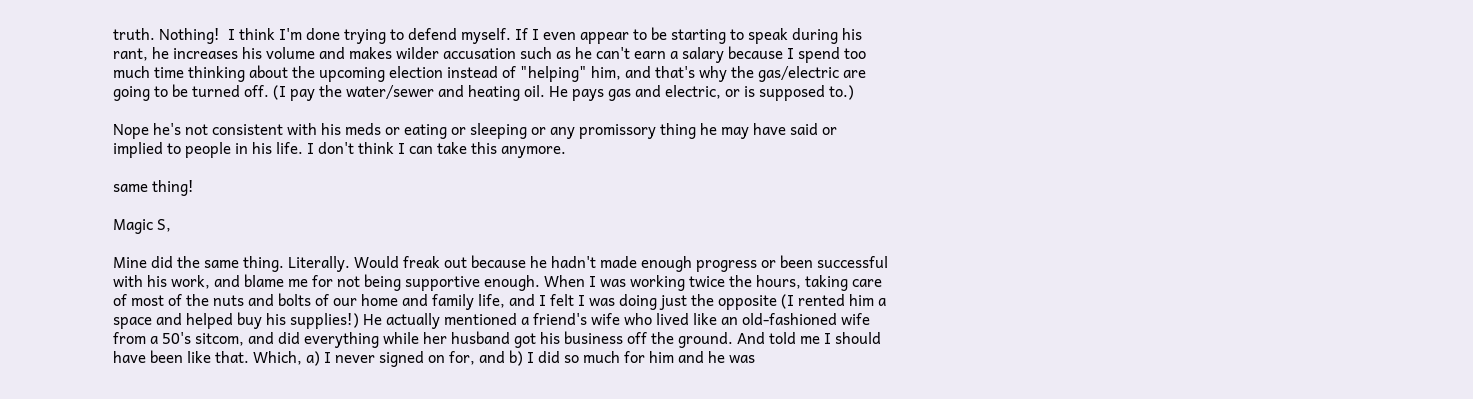truth. Nothing!  I think I'm done trying to defend myself. If I even appear to be starting to speak during his rant, he increases his volume and makes wilder accusation such as he can't earn a salary because I spend too much time thinking about the upcoming election instead of "helping" him, and that's why the gas/electric are going to be turned off. (I pay the water/sewer and heating oil. He pays gas and electric, or is supposed to.)

Nope he's not consistent with his meds or eating or sleeping or any promissory thing he may have said or implied to people in his life. I don't think I can take this anymore.

same thing!

Magic S,

Mine did the same thing. Literally. Would freak out because he hadn't made enough progress or been successful with his work, and blame me for not being supportive enough. When I was working twice the hours, taking care of most of the nuts and bolts of our home and family life, and I felt I was doing just the opposite (I rented him a space and helped buy his supplies!) He actually mentioned a friend's wife who lived like an old-fashioned wife from a 50's sitcom, and did everything while her husband got his business off the ground. And told me I should have been like that. Which, a) I never signed on for, and b) I did so much for him and he was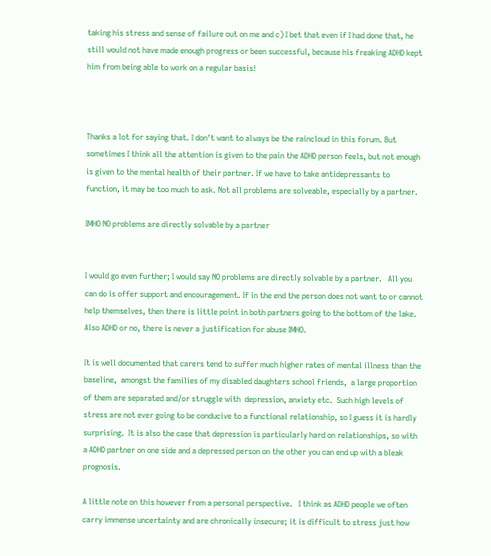taking his stress and sense of failure out on me and c) I bet that even if I had done that, he still would not have made enough progress or been successful, because his freaking ADHD kept him from being able to work on a regular basis!



Thanks a lot for saying that. I don't want to always be the raincloud in this forum. But sometimes I think all the attention is given to the pain the ADHD person feels, but not enough is given to the mental health of their partner. If we have to take antidepressants to function, it may be too much to ask. Not all problems are solveable, especially by a partner.

IMHO NO problems are directly solvable by a partner


I would go even further; I would say NO problems are directly solvable by a partner.   All you can do is offer support and encouragement. If in the end the person does not want to or cannot help themselves, then there is little point in both partners going to the bottom of the lake.    Also ADHD or no, there is never a justification for abuse IMHO.

It is well documented that carers tend to suffer much higher rates of mental illness than the baseline,  amongst the families of my disabled daughters school friends,  a large proportion of them are separated and/or struggle with  depression, anxiety etc.  Such high levels of stress are not ever going to be conducive to a functional relationship, so I guess it is hardly surprising.  It is also the case that depression is particularly hard on relationships, so with a ADHD partner on one side and a depressed person on the other you can end up with a bleak prognosis.

A little note on this however from a personal perspective.   I think as ADHD people we often carry immense uncertainty and are chronically insecure; it is difficult to stress just how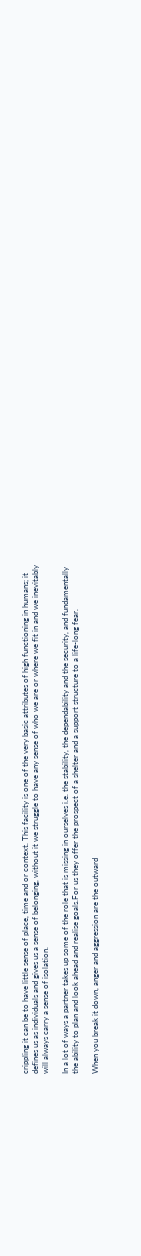crippling it can be to have little sense of place, time and or context. This facility is one of the very basic attributes of high functioning in humans; it defines us as individuals and gives us a sense of belonging, without it we struggle to have any sense of who we are or where we fit in and we inevitably will always carry a sense of isolation.

In a lot of ways a partner takes up some of the role that is missing in ourselves i.e. the stability, the dependability and the security, and fundamentally the ability to plan and look ahead and realise goals.For us they offer the prospect of a shelter and a support structure to a life-long fear.

When you break it down, anger and aggression are the outward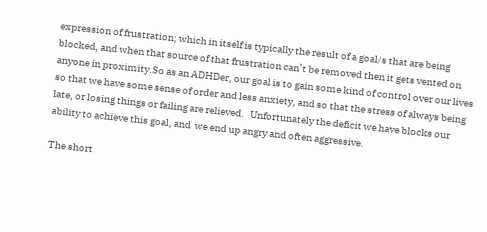expression of frustration; which in itself is typically the result of a goal/s that are being blocked, and when that source of that frustration can’t be removed then it gets vented on anyone in proximity.So as an ADHDer, our goal is to gain some kind of control over our lives so that we have some sense of order and less anxiety, and so that the stress of always being late, or losing things or failing are relieved.   Unfortunately the deficit we have blocks our ability to achieve this goal, and  we end up angry and often aggressive.

The short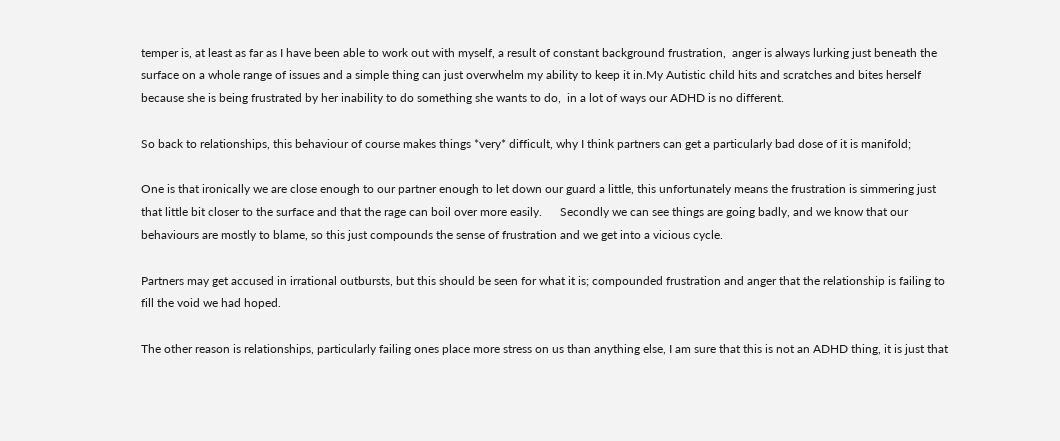temper is, at least as far as I have been able to work out with myself, a result of constant background frustration,  anger is always lurking just beneath the surface on a whole range of issues and a simple thing can just overwhelm my ability to keep it in.My Autistic child hits and scratches and bites herself because she is being frustrated by her inability to do something she wants to do,  in a lot of ways our ADHD is no different.

So back to relationships, this behaviour of course makes things *very* difficult, why I think partners can get a particularly bad dose of it is manifold;

One is that ironically we are close enough to our partner enough to let down our guard a little, this unfortunately means the frustration is simmering just that little bit closer to the surface and that the rage can boil over more easily.      Secondly we can see things are going badly, and we know that our behaviours are mostly to blame, so this just compounds the sense of frustration and we get into a vicious cycle.

Partners may get accused in irrational outbursts, but this should be seen for what it is; compounded frustration and anger that the relationship is failing to fill the void we had hoped.

The other reason is relationships, particularly failing ones place more stress on us than anything else, I am sure that this is not an ADHD thing, it is just that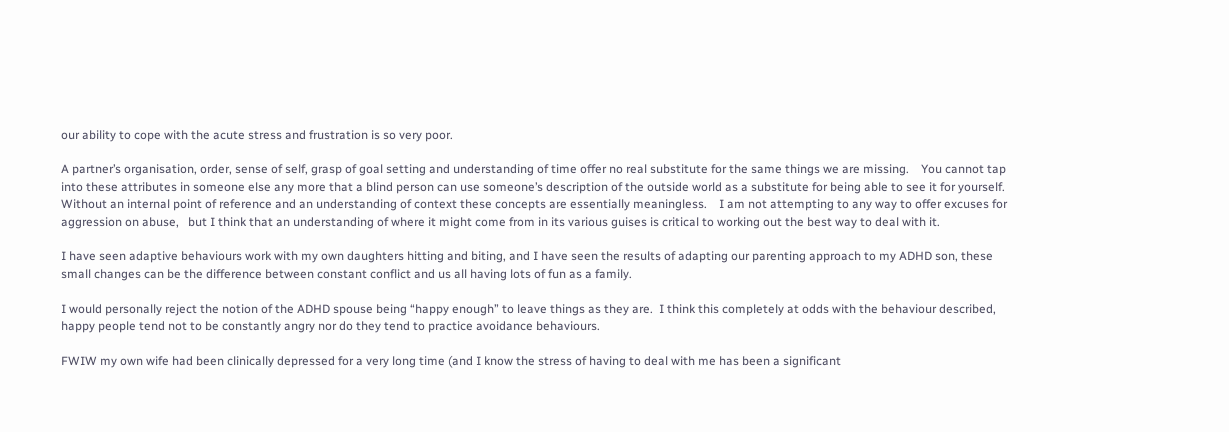our ability to cope with the acute stress and frustration is so very poor.

A partner’s organisation, order, sense of self, grasp of goal setting and understanding of time offer no real substitute for the same things we are missing.    You cannot tap into these attributes in someone else any more that a blind person can use someone’s description of the outside world as a substitute for being able to see it for yourself.  Without an internal point of reference and an understanding of context these concepts are essentially meaningless.    I am not attempting to any way to offer excuses for aggression on abuse,   but I think that an understanding of where it might come from in its various guises is critical to working out the best way to deal with it.

I have seen adaptive behaviours work with my own daughters hitting and biting, and I have seen the results of adapting our parenting approach to my ADHD son, these small changes can be the difference between constant conflict and us all having lots of fun as a family.

I would personally reject the notion of the ADHD spouse being “happy enough” to leave things as they are.  I think this completely at odds with the behaviour described, happy people tend not to be constantly angry nor do they tend to practice avoidance behaviours.

FWIW my own wife had been clinically depressed for a very long time (and I know the stress of having to deal with me has been a significant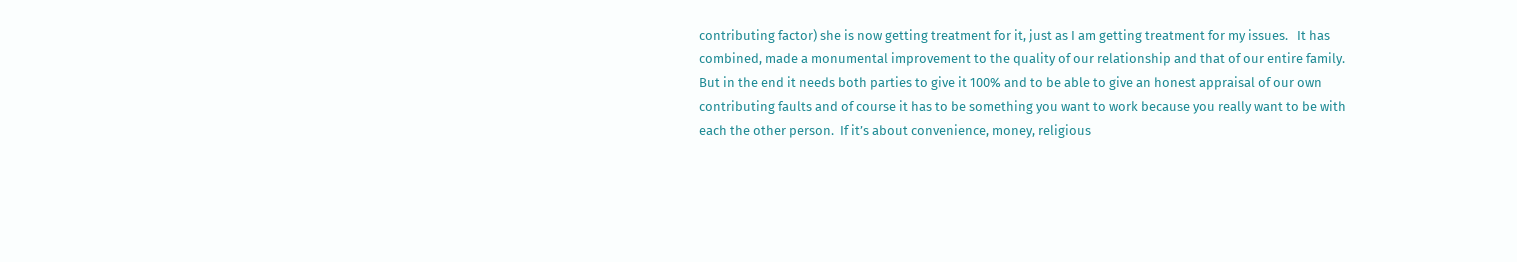contributing factor) she is now getting treatment for it, just as I am getting treatment for my issues.   It has combined, made a monumental improvement to the quality of our relationship and that of our entire family.  But in the end it needs both parties to give it 100% and to be able to give an honest appraisal of our own contributing faults and of course it has to be something you want to work because you really want to be with each the other person.  If it’s about convenience, money, religious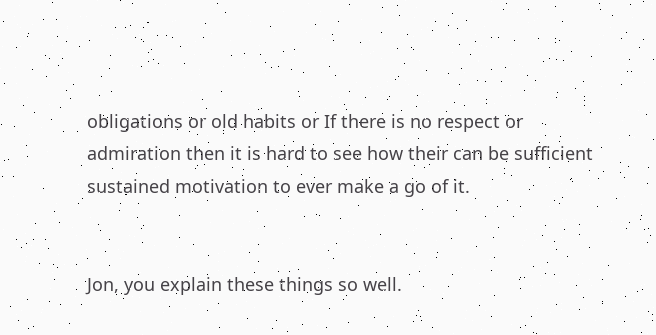obligations or old habits or If there is no respect or admiration then it is hard to see how their can be sufficient sustained motivation to ever make a go of it.


Jon, you explain these things so well.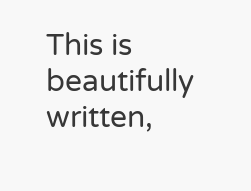This is beautifully written,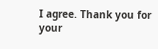I agree. Thank you for your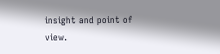insight and point of view.